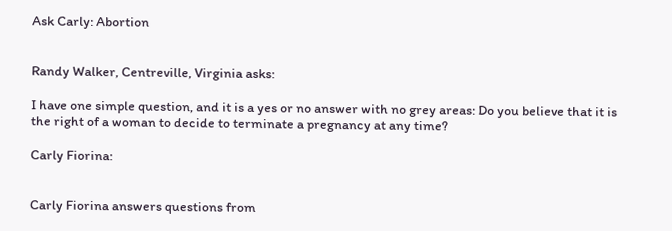Ask Carly: Abortion


Randy Walker, Centreville, Virginia asks:

I have one simple question, and it is a yes or no answer with no grey areas: Do you believe that it is the right of a woman to decide to terminate a pregnancy at any time?

Carly Fiorina:


Carly Fiorina answers questions from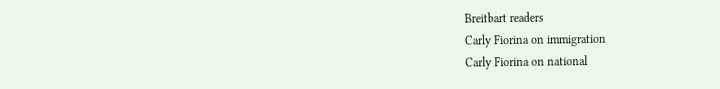Breitbart readers
Carly Fiorina on immigration
Carly Fiorina on national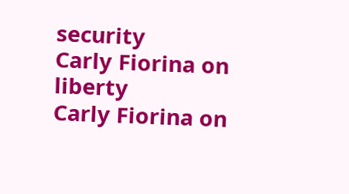security
Carly Fiorina on liberty
Carly Fiorina on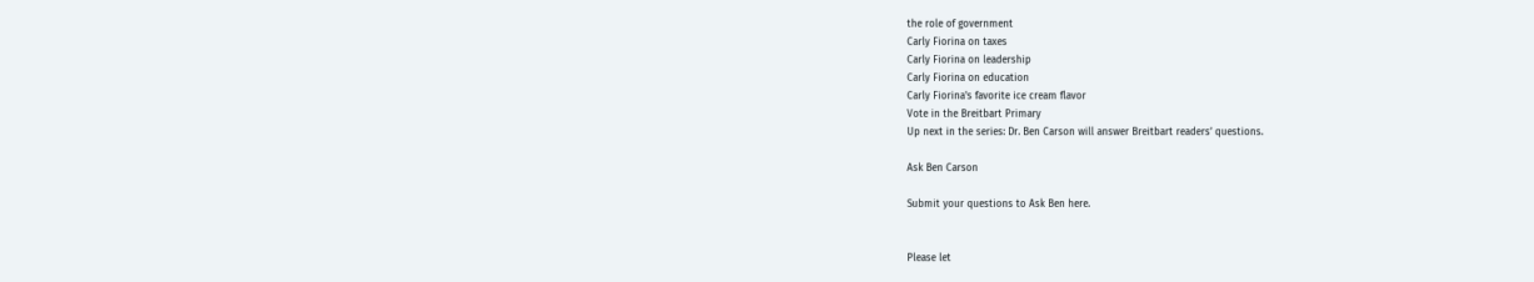the role of government
Carly Fiorina on taxes
Carly Fiorina on leadership
Carly Fiorina on education
Carly Fiorina's favorite ice cream flavor
Vote in the Breitbart Primary
Up next in the series: Dr. Ben Carson will answer Breitbart readers’ questions.

Ask Ben Carson

Submit your questions to Ask Ben here.


Please let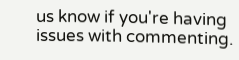us know if you're having issues with commenting.